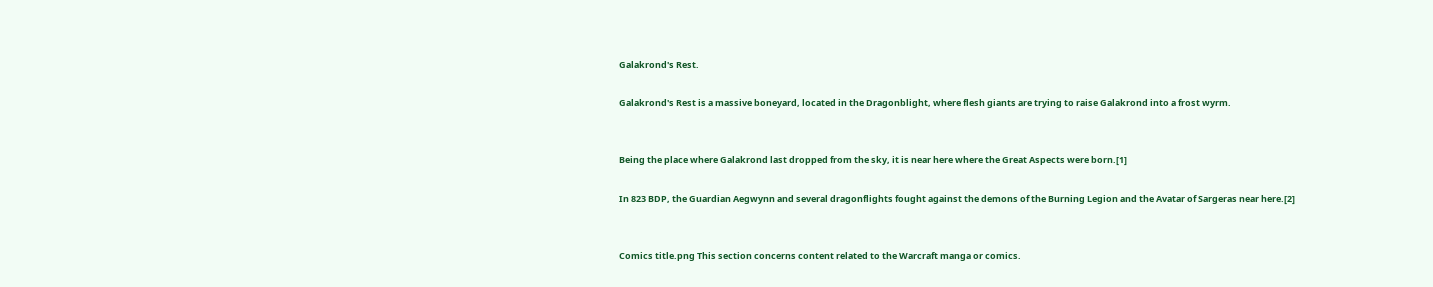Galakrond's Rest.

Galakrond's Rest is a massive boneyard, located in the Dragonblight, where flesh giants are trying to raise Galakrond into a frost wyrm.


Being the place where Galakrond last dropped from the sky, it is near here where the Great Aspects were born.[1]

In 823 BDP, the Guardian Aegwynn and several dragonflights fought against the demons of the Burning Legion and the Avatar of Sargeras near here.[2]


Comics title.png This section concerns content related to the Warcraft manga or comics.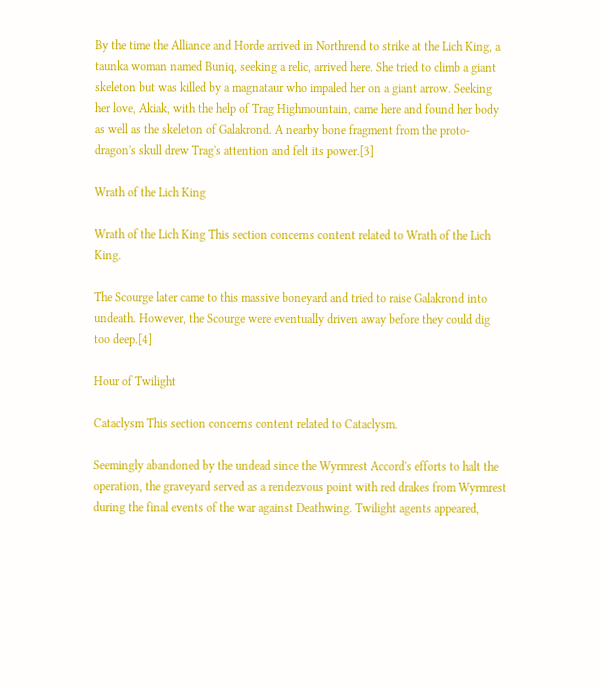By the time the Alliance and Horde arrived in Northrend to strike at the Lich King, a taunka woman named Buniq, seeking a relic, arrived here. She tried to climb a giant skeleton but was killed by a magnataur who impaled her on a giant arrow. Seeking her love, Akiak, with the help of Trag Highmountain, came here and found her body as well as the skeleton of Galakrond. A nearby bone fragment from the proto-dragon's skull drew Trag's attention and felt its power.[3]

Wrath of the Lich King

Wrath of the Lich King This section concerns content related to Wrath of the Lich King.

The Scourge later came to this massive boneyard and tried to raise Galakrond into undeath. However, the Scourge were eventually driven away before they could dig too deep.[4]

Hour of Twilight

Cataclysm This section concerns content related to Cataclysm.

Seemingly abandoned by the undead since the Wyrmrest Accord's efforts to halt the operation, the graveyard served as a rendezvous point with red drakes from Wyrmrest during the final events of the war against Deathwing. Twilight agents appeared,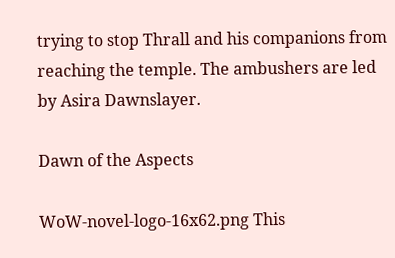trying to stop Thrall and his companions from reaching the temple. The ambushers are led by Asira Dawnslayer.

Dawn of the Aspects

WoW-novel-logo-16x62.png This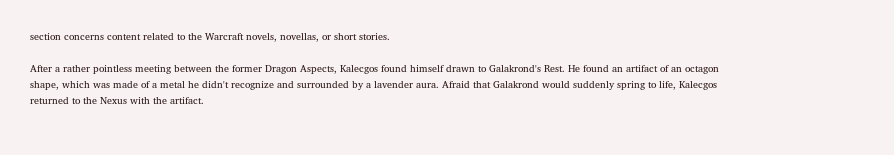section concerns content related to the Warcraft novels, novellas, or short stories.

After a rather pointless meeting between the former Dragon Aspects, Kalecgos found himself drawn to Galakrond's Rest. He found an artifact of an octagon shape, which was made of a metal he didn't recognize and surrounded by a lavender aura. Afraid that Galakrond would suddenly spring to life, Kalecgos returned to the Nexus with the artifact.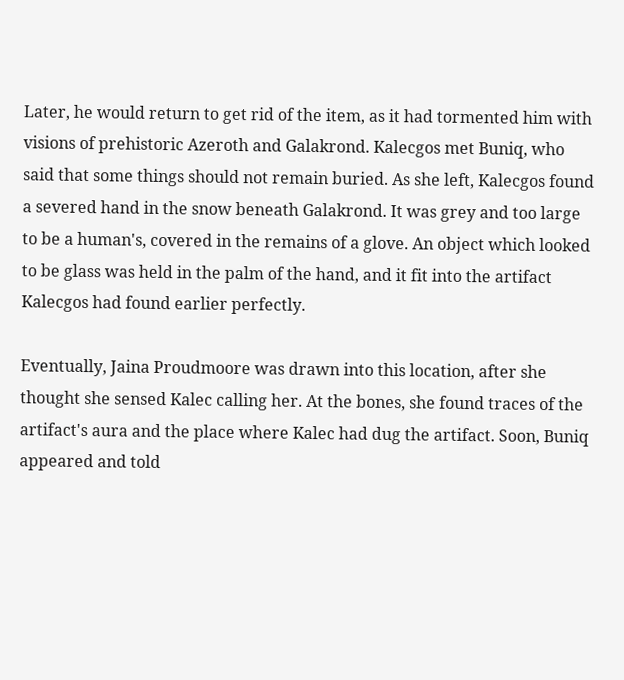Later, he would return to get rid of the item, as it had tormented him with visions of prehistoric Azeroth and Galakrond. Kalecgos met Buniq, who said that some things should not remain buried. As she left, Kalecgos found a severed hand in the snow beneath Galakrond. It was grey and too large to be a human's, covered in the remains of a glove. An object which looked to be glass was held in the palm of the hand, and it fit into the artifact Kalecgos had found earlier perfectly.

Eventually, Jaina Proudmoore was drawn into this location, after she thought she sensed Kalec calling her. At the bones, she found traces of the artifact's aura and the place where Kalec had dug the artifact. Soon, Buniq appeared and told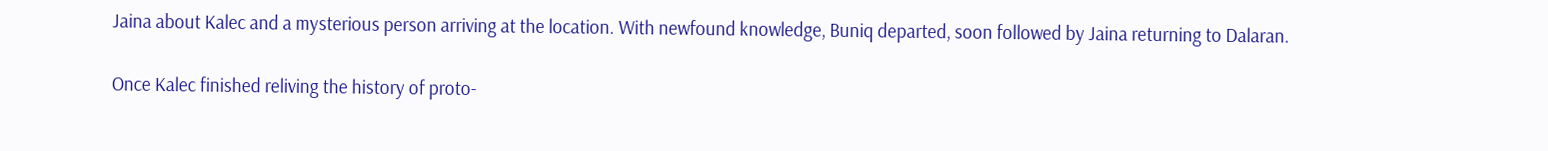Jaina about Kalec and a mysterious person arriving at the location. With newfound knowledge, Buniq departed, soon followed by Jaina returning to Dalaran.

Once Kalec finished reliving the history of proto-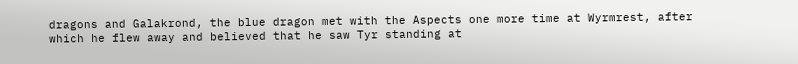dragons and Galakrond, the blue dragon met with the Aspects one more time at Wyrmrest, after which he flew away and believed that he saw Tyr standing at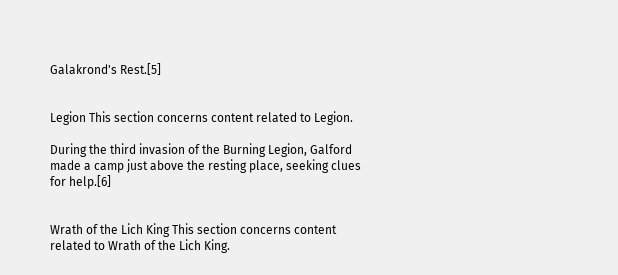Galakrond's Rest.[5]


Legion This section concerns content related to Legion.

During the third invasion of the Burning Legion, Galford made a camp just above the resting place, seeking clues for help.[6]


Wrath of the Lich King This section concerns content related to Wrath of the Lich King.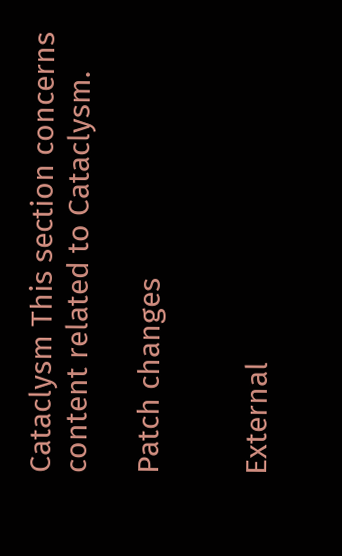Cataclysm This section concerns content related to Cataclysm.

Patch changes


External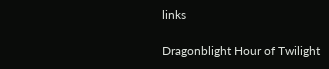links

Dragonblight Hour of Twilight